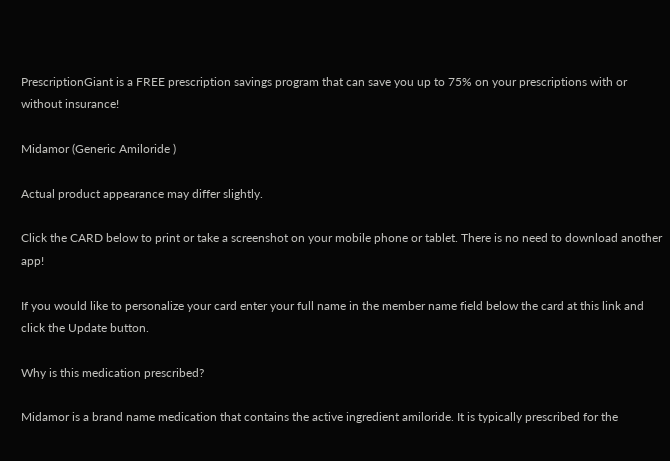PrescriptionGiant is a FREE prescription savings program that can save you up to 75% on your prescriptions with or without insurance!

Midamor (Generic Amiloride )

Actual product appearance may differ slightly.

Click the CARD below to print or take a screenshot on your mobile phone or tablet. There is no need to download another app!

If you would like to personalize your card enter your full name in the member name field below the card at this link and click the Update button.

Why is this medication prescribed?

Midamor is a brand name medication that contains the active ingredient amiloride. It is typically prescribed for the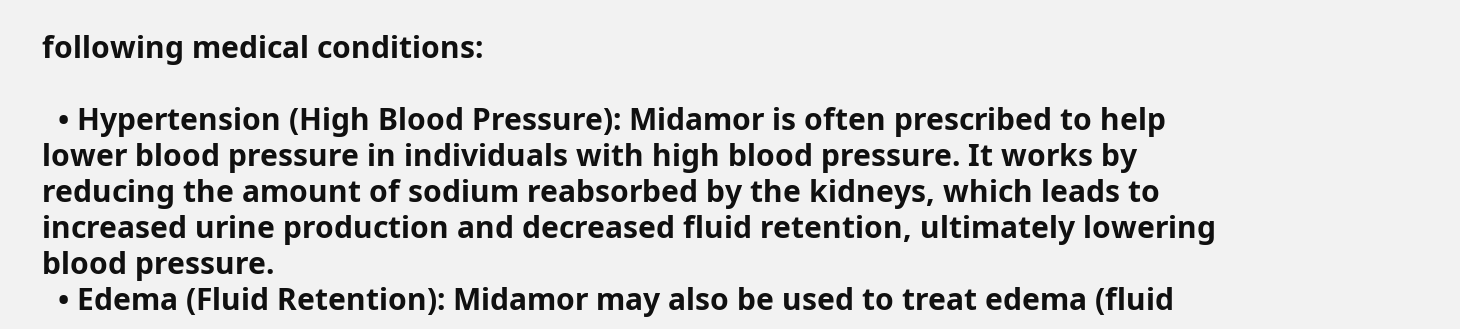following medical conditions:

  • Hypertension (High Blood Pressure): Midamor is often prescribed to help lower blood pressure in individuals with high blood pressure. It works by reducing the amount of sodium reabsorbed by the kidneys, which leads to increased urine production and decreased fluid retention, ultimately lowering blood pressure.
  • Edema (Fluid Retention): Midamor may also be used to treat edema (fluid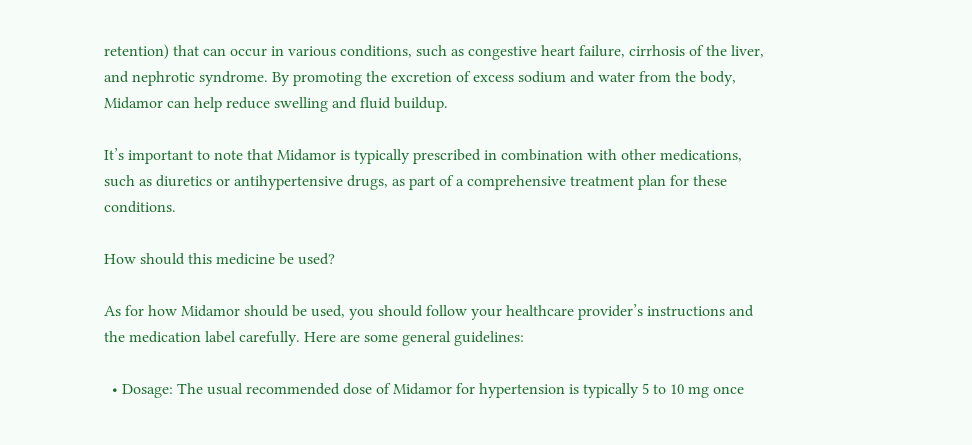retention) that can occur in various conditions, such as congestive heart failure, cirrhosis of the liver, and nephrotic syndrome. By promoting the excretion of excess sodium and water from the body, Midamor can help reduce swelling and fluid buildup.

It’s important to note that Midamor is typically prescribed in combination with other medications, such as diuretics or antihypertensive drugs, as part of a comprehensive treatment plan for these conditions.

How should this medicine be used?

As for how Midamor should be used, you should follow your healthcare provider’s instructions and the medication label carefully. Here are some general guidelines:

  • Dosage: The usual recommended dose of Midamor for hypertension is typically 5 to 10 mg once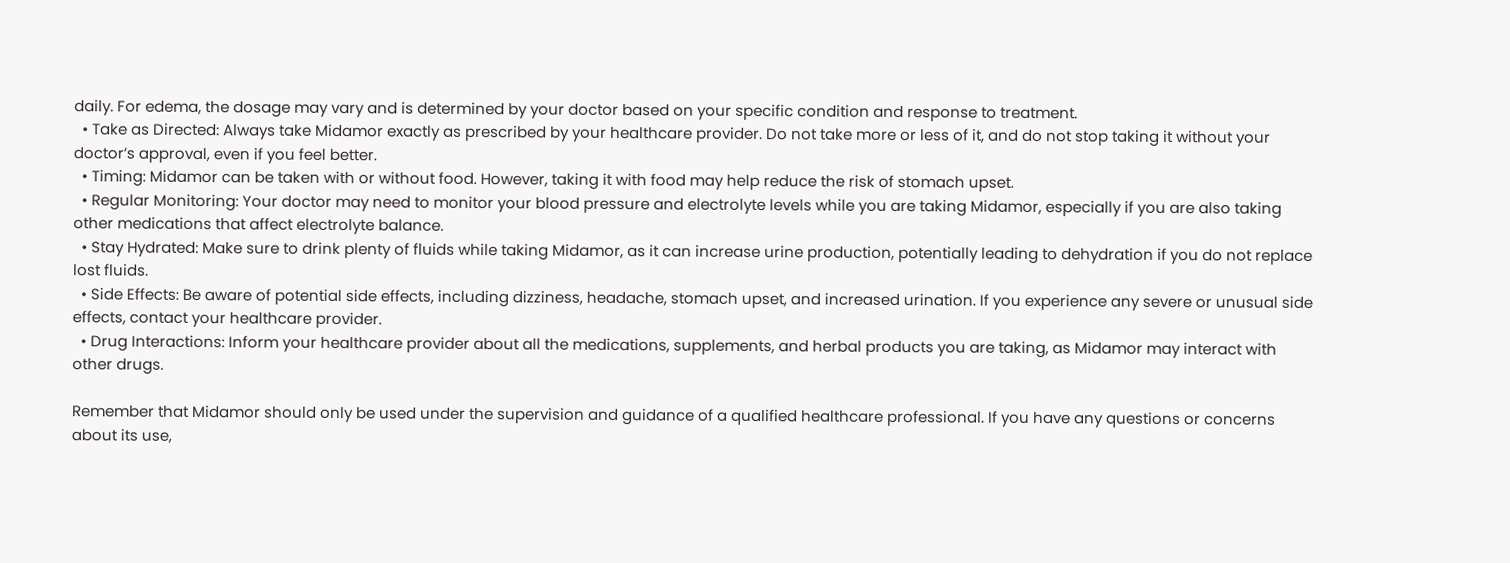daily. For edema, the dosage may vary and is determined by your doctor based on your specific condition and response to treatment.
  • Take as Directed: Always take Midamor exactly as prescribed by your healthcare provider. Do not take more or less of it, and do not stop taking it without your doctor’s approval, even if you feel better.
  • Timing: Midamor can be taken with or without food. However, taking it with food may help reduce the risk of stomach upset.
  • Regular Monitoring: Your doctor may need to monitor your blood pressure and electrolyte levels while you are taking Midamor, especially if you are also taking other medications that affect electrolyte balance.
  • Stay Hydrated: Make sure to drink plenty of fluids while taking Midamor, as it can increase urine production, potentially leading to dehydration if you do not replace lost fluids.
  • Side Effects: Be aware of potential side effects, including dizziness, headache, stomach upset, and increased urination. If you experience any severe or unusual side effects, contact your healthcare provider.
  • Drug Interactions: Inform your healthcare provider about all the medications, supplements, and herbal products you are taking, as Midamor may interact with other drugs.

Remember that Midamor should only be used under the supervision and guidance of a qualified healthcare professional. If you have any questions or concerns about its use,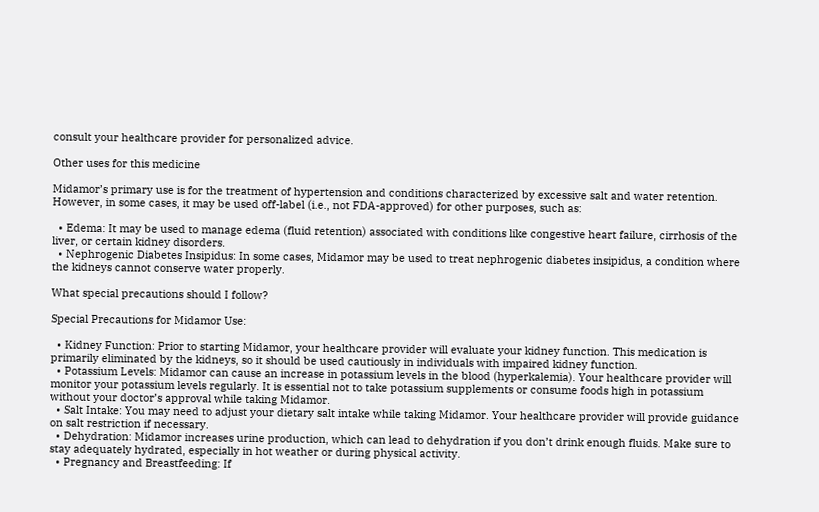consult your healthcare provider for personalized advice.

Other uses for this medicine

Midamor’s primary use is for the treatment of hypertension and conditions characterized by excessive salt and water retention. However, in some cases, it may be used off-label (i.e., not FDA-approved) for other purposes, such as:

  • Edema: It may be used to manage edema (fluid retention) associated with conditions like congestive heart failure, cirrhosis of the liver, or certain kidney disorders.
  • Nephrogenic Diabetes Insipidus: In some cases, Midamor may be used to treat nephrogenic diabetes insipidus, a condition where the kidneys cannot conserve water properly.

What special precautions should I follow?

Special Precautions for Midamor Use:

  • Kidney Function: Prior to starting Midamor, your healthcare provider will evaluate your kidney function. This medication is primarily eliminated by the kidneys, so it should be used cautiously in individuals with impaired kidney function.
  • Potassium Levels: Midamor can cause an increase in potassium levels in the blood (hyperkalemia). Your healthcare provider will monitor your potassium levels regularly. It is essential not to take potassium supplements or consume foods high in potassium without your doctor’s approval while taking Midamor.
  • Salt Intake: You may need to adjust your dietary salt intake while taking Midamor. Your healthcare provider will provide guidance on salt restriction if necessary.
  • Dehydration: Midamor increases urine production, which can lead to dehydration if you don’t drink enough fluids. Make sure to stay adequately hydrated, especially in hot weather or during physical activity.
  • Pregnancy and Breastfeeding: If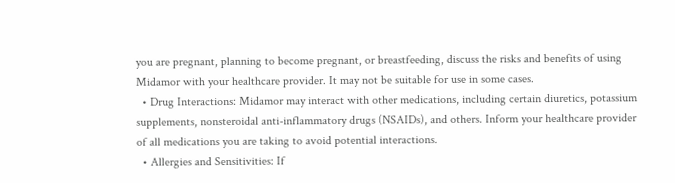you are pregnant, planning to become pregnant, or breastfeeding, discuss the risks and benefits of using Midamor with your healthcare provider. It may not be suitable for use in some cases.
  • Drug Interactions: Midamor may interact with other medications, including certain diuretics, potassium supplements, nonsteroidal anti-inflammatory drugs (NSAIDs), and others. Inform your healthcare provider of all medications you are taking to avoid potential interactions.
  • Allergies and Sensitivities: If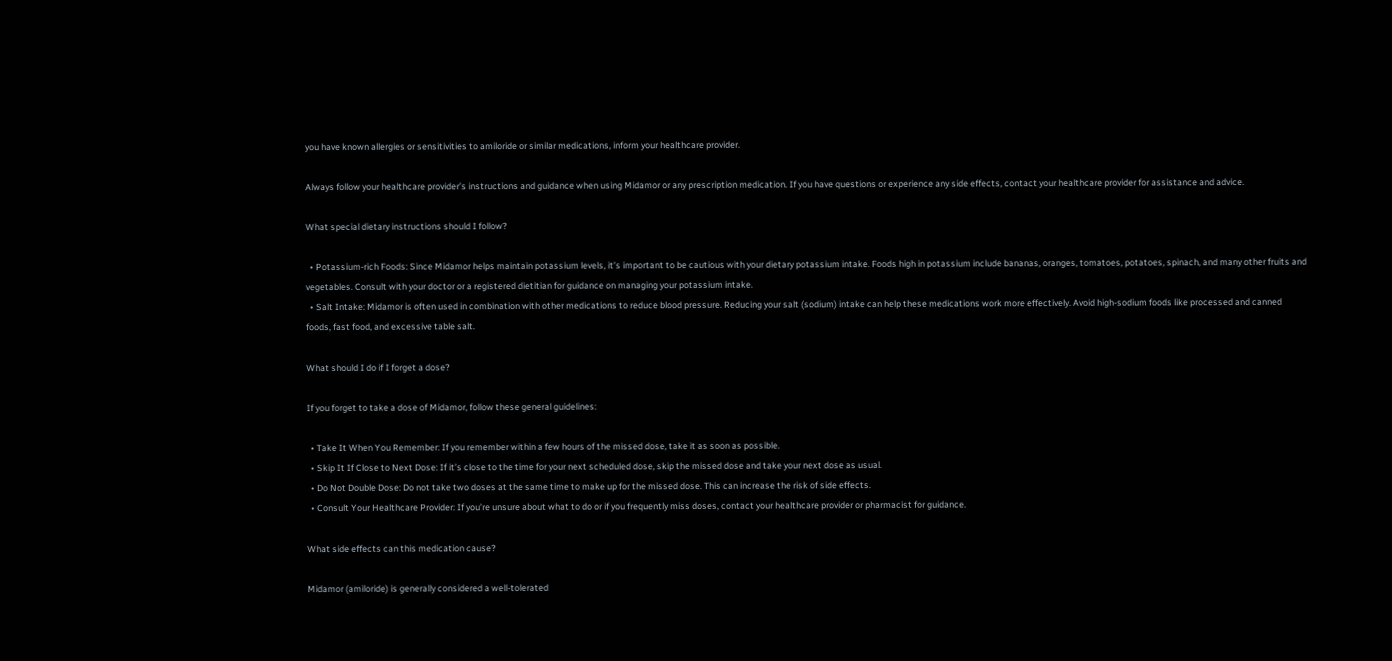you have known allergies or sensitivities to amiloride or similar medications, inform your healthcare provider.

Always follow your healthcare provider’s instructions and guidance when using Midamor or any prescription medication. If you have questions or experience any side effects, contact your healthcare provider for assistance and advice.

What special dietary instructions should I follow?

  • Potassium-rich Foods: Since Midamor helps maintain potassium levels, it’s important to be cautious with your dietary potassium intake. Foods high in potassium include bananas, oranges, tomatoes, potatoes, spinach, and many other fruits and vegetables. Consult with your doctor or a registered dietitian for guidance on managing your potassium intake.
  • Salt Intake: Midamor is often used in combination with other medications to reduce blood pressure. Reducing your salt (sodium) intake can help these medications work more effectively. Avoid high-sodium foods like processed and canned foods, fast food, and excessive table salt.

What should I do if I forget a dose?

If you forget to take a dose of Midamor, follow these general guidelines:

  • Take It When You Remember: If you remember within a few hours of the missed dose, take it as soon as possible.
  • Skip It If Close to Next Dose: If it’s close to the time for your next scheduled dose, skip the missed dose and take your next dose as usual.
  • Do Not Double Dose: Do not take two doses at the same time to make up for the missed dose. This can increase the risk of side effects.
  • Consult Your Healthcare Provider: If you’re unsure about what to do or if you frequently miss doses, contact your healthcare provider or pharmacist for guidance.

What side effects can this medication cause?

Midamor (amiloride) is generally considered a well-tolerated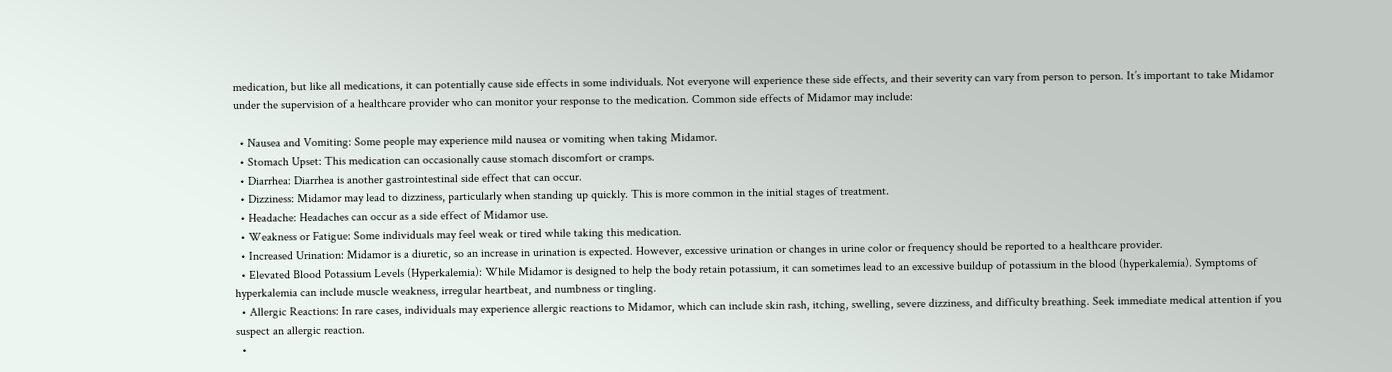medication, but like all medications, it can potentially cause side effects in some individuals. Not everyone will experience these side effects, and their severity can vary from person to person. It’s important to take Midamor under the supervision of a healthcare provider who can monitor your response to the medication. Common side effects of Midamor may include:

  • Nausea and Vomiting: Some people may experience mild nausea or vomiting when taking Midamor.
  • Stomach Upset: This medication can occasionally cause stomach discomfort or cramps.
  • Diarrhea: Diarrhea is another gastrointestinal side effect that can occur.
  • Dizziness: Midamor may lead to dizziness, particularly when standing up quickly. This is more common in the initial stages of treatment.
  • Headache: Headaches can occur as a side effect of Midamor use.
  • Weakness or Fatigue: Some individuals may feel weak or tired while taking this medication.
  • Increased Urination: Midamor is a diuretic, so an increase in urination is expected. However, excessive urination or changes in urine color or frequency should be reported to a healthcare provider.
  • Elevated Blood Potassium Levels (Hyperkalemia): While Midamor is designed to help the body retain potassium, it can sometimes lead to an excessive buildup of potassium in the blood (hyperkalemia). Symptoms of hyperkalemia can include muscle weakness, irregular heartbeat, and numbness or tingling.
  • Allergic Reactions: In rare cases, individuals may experience allergic reactions to Midamor, which can include skin rash, itching, swelling, severe dizziness, and difficulty breathing. Seek immediate medical attention if you suspect an allergic reaction.
  •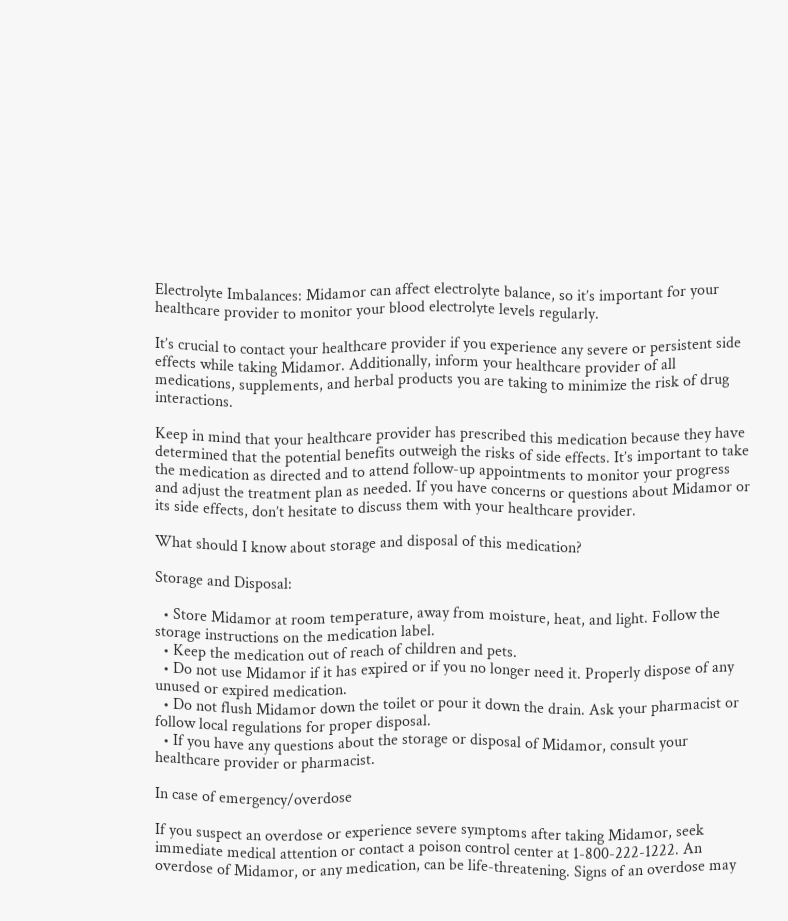Electrolyte Imbalances: Midamor can affect electrolyte balance, so it’s important for your healthcare provider to monitor your blood electrolyte levels regularly.

It’s crucial to contact your healthcare provider if you experience any severe or persistent side effects while taking Midamor. Additionally, inform your healthcare provider of all medications, supplements, and herbal products you are taking to minimize the risk of drug interactions.

Keep in mind that your healthcare provider has prescribed this medication because they have determined that the potential benefits outweigh the risks of side effects. It’s important to take the medication as directed and to attend follow-up appointments to monitor your progress and adjust the treatment plan as needed. If you have concerns or questions about Midamor or its side effects, don’t hesitate to discuss them with your healthcare provider.

What should I know about storage and disposal of this medication?

Storage and Disposal:

  • Store Midamor at room temperature, away from moisture, heat, and light. Follow the storage instructions on the medication label.
  • Keep the medication out of reach of children and pets.
  • Do not use Midamor if it has expired or if you no longer need it. Properly dispose of any unused or expired medication.
  • Do not flush Midamor down the toilet or pour it down the drain. Ask your pharmacist or follow local regulations for proper disposal.
  • If you have any questions about the storage or disposal of Midamor, consult your healthcare provider or pharmacist.

In case of emergency/overdose

If you suspect an overdose or experience severe symptoms after taking Midamor, seek immediate medical attention or contact a poison control center at 1-800-222-1222. An overdose of Midamor, or any medication, can be life-threatening. Signs of an overdose may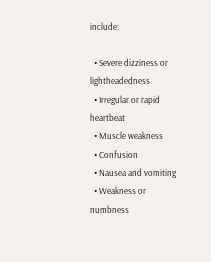include:

  • Severe dizziness or lightheadedness
  • Irregular or rapid heartbeat
  • Muscle weakness
  • Confusion
  • Nausea and vomiting
  • Weakness or numbness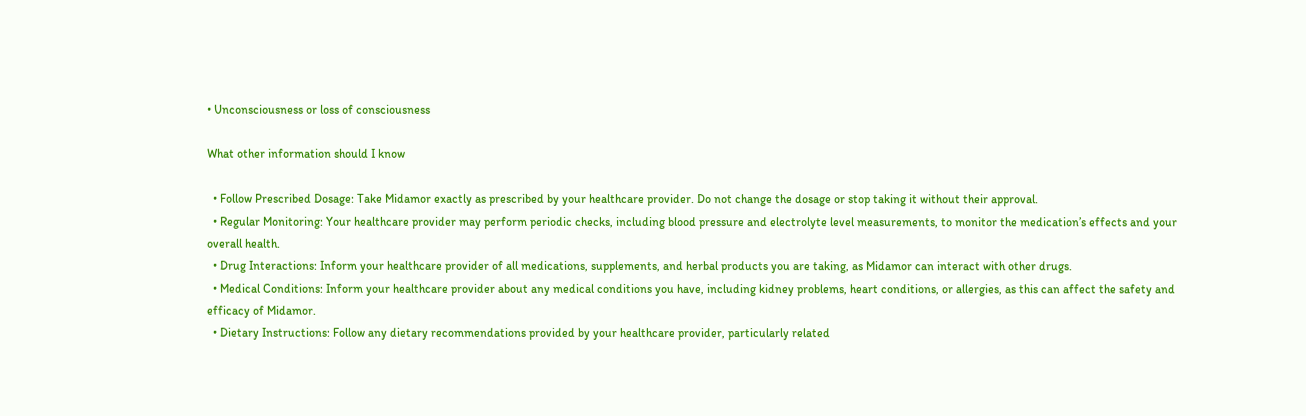• Unconsciousness or loss of consciousness

What other information should I know

  • Follow Prescribed Dosage: Take Midamor exactly as prescribed by your healthcare provider. Do not change the dosage or stop taking it without their approval.
  • Regular Monitoring: Your healthcare provider may perform periodic checks, including blood pressure and electrolyte level measurements, to monitor the medication’s effects and your overall health.
  • Drug Interactions: Inform your healthcare provider of all medications, supplements, and herbal products you are taking, as Midamor can interact with other drugs.
  • Medical Conditions: Inform your healthcare provider about any medical conditions you have, including kidney problems, heart conditions, or allergies, as this can affect the safety and efficacy of Midamor.
  • Dietary Instructions: Follow any dietary recommendations provided by your healthcare provider, particularly related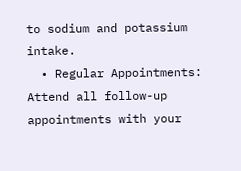to sodium and potassium intake.
  • Regular Appointments: Attend all follow-up appointments with your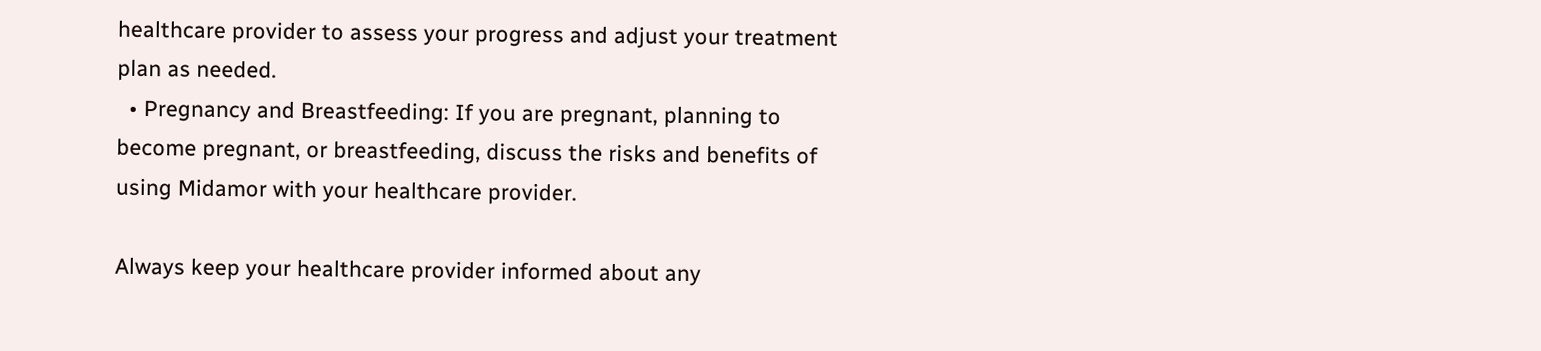healthcare provider to assess your progress and adjust your treatment plan as needed.
  • Pregnancy and Breastfeeding: If you are pregnant, planning to become pregnant, or breastfeeding, discuss the risks and benefits of using Midamor with your healthcare provider.

Always keep your healthcare provider informed about any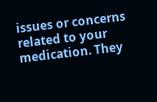issues or concerns related to your medication. They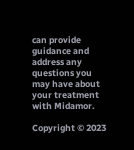can provide guidance and address any questions you may have about your treatment with Midamor.

Copyright © 2023